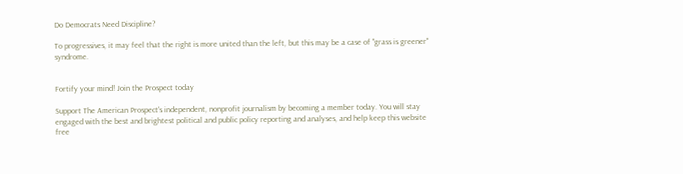Do Democrats Need Discipline?

To progressives, it may feel that the right is more united than the left, but this may be a case of "grass is greener" syndrome.


Fortify your mind! Join the Prospect today

Support The American Prospect's independent, nonprofit journalism by becoming a member today. You will stay engaged with the best and brightest political and public policy reporting and analyses, and help keep this website free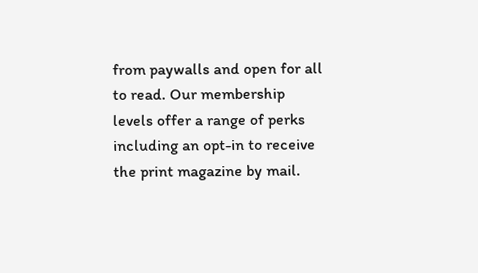from paywalls and open for all to read. Our membership levels offer a range of perks including an opt-in to receive the print magazine by mail.